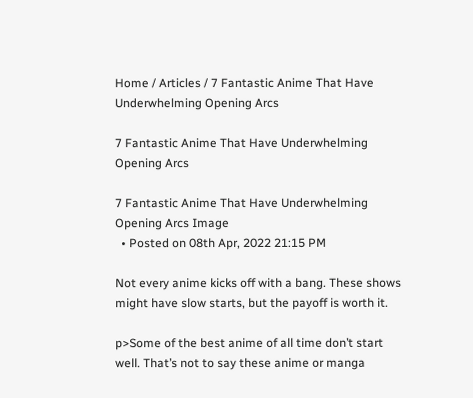Home / Articles / 7 Fantastic Anime That Have Underwhelming Opening Arcs

7 Fantastic Anime That Have Underwhelming Opening Arcs

7 Fantastic Anime That Have Underwhelming Opening Arcs Image
  • Posted on 08th Apr, 2022 21:15 PM

Not every anime kicks off with a bang. These shows might have slow starts, but the payoff is worth it.

p>Some of the best anime of all time don’t start well. That’s not to say these anime or manga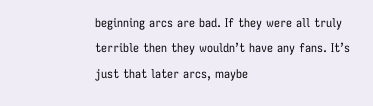beginning arcs are bad. If they were all truly terrible then they wouldn’t have any fans. It’s just that later arcs, maybe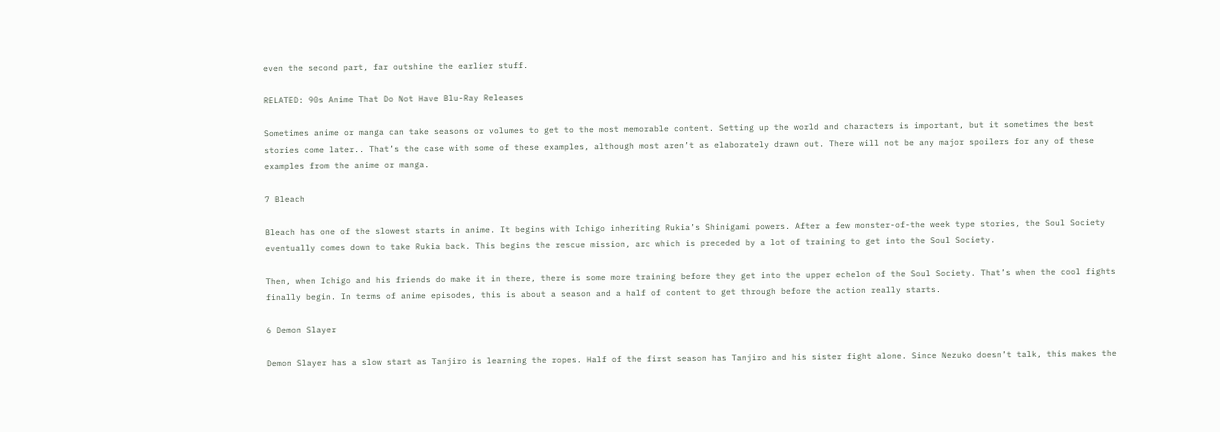even the second part, far outshine the earlier stuff.

RELATED: 90s Anime That Do Not Have Blu-Ray Releases

Sometimes anime or manga can take seasons or volumes to get to the most memorable content. Setting up the world and characters is important, but it sometimes the best stories come later.. That’s the case with some of these examples, although most aren’t as elaborately drawn out. There will not be any major spoilers for any of these examples from the anime or manga.

7 Bleach

Bleach has one of the slowest starts in anime. It begins with Ichigo inheriting Rukia’s Shinigami powers. After a few monster-of-the week type stories, the Soul Society eventually comes down to take Rukia back. This begins the rescue mission, arc which is preceded by a lot of training to get into the Soul Society.

Then, when Ichigo and his friends do make it in there, there is some more training before they get into the upper echelon of the Soul Society. That’s when the cool fights finally begin. In terms of anime episodes, this is about a season and a half of content to get through before the action really starts.

6 Demon Slayer

Demon Slayer has a slow start as Tanjiro is learning the ropes. Half of the first season has Tanjiro and his sister fight alone. Since Nezuko doesn’t talk, this makes the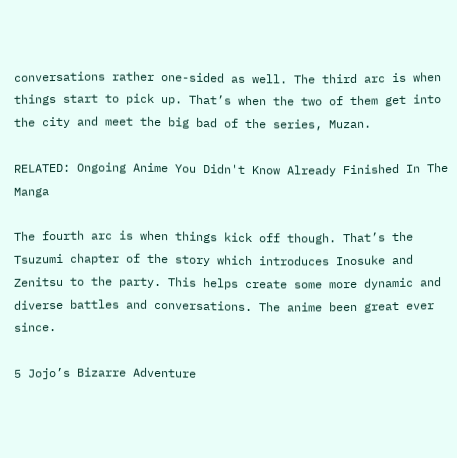conversations rather one-sided as well. The third arc is when things start to pick up. That’s when the two of them get into the city and meet the big bad of the series, Muzan.

RELATED: Ongoing Anime You Didn't Know Already Finished In The Manga

The fourth arc is when things kick off though. That’s the Tsuzumi chapter of the story which introduces Inosuke and Zenitsu to the party. This helps create some more dynamic and diverse battles and conversations. The anime been great ever since.

5 Jojo’s Bizarre Adventure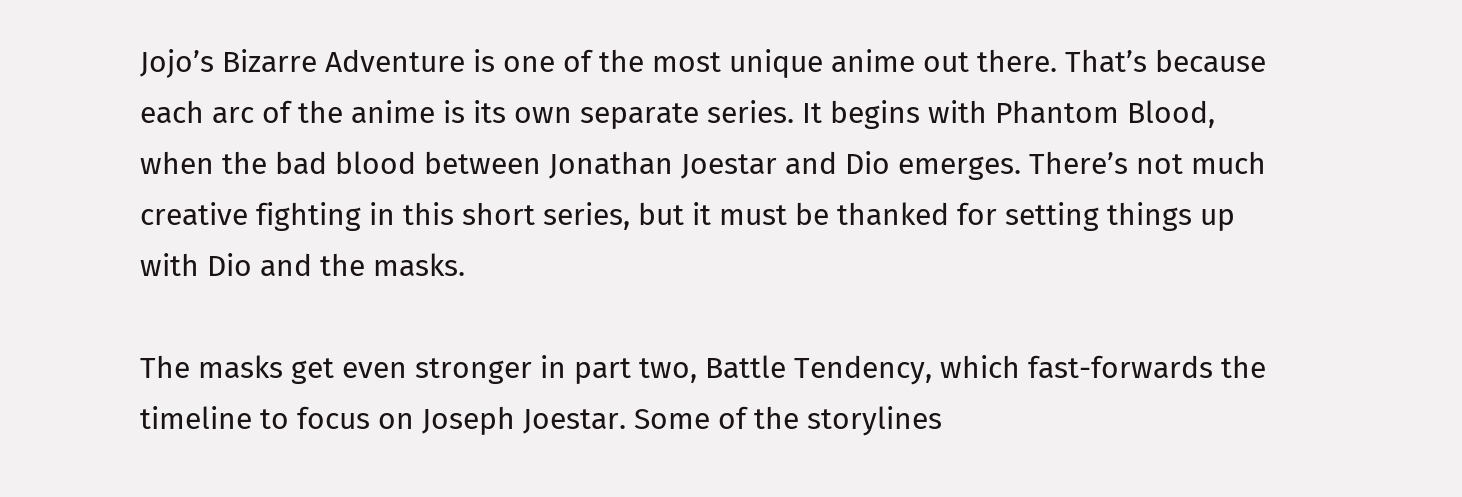Jojo’s Bizarre Adventure is one of the most unique anime out there. That’s because each arc of the anime is its own separate series. It begins with Phantom Blood, when the bad blood between Jonathan Joestar and Dio emerges. There’s not much creative fighting in this short series, but it must be thanked for setting things up with Dio and the masks.

The masks get even stronger in part two, Battle Tendency, which fast-forwards the timeline to focus on Joseph Joestar. Some of the storylines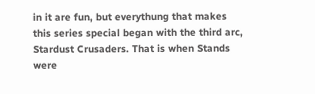in it are fun, but everythung that makes this series special began with the third arc, Stardust Crusaders. That is when Stands were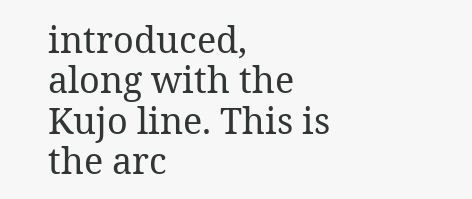introduced, along with the Kujo line. This is the arc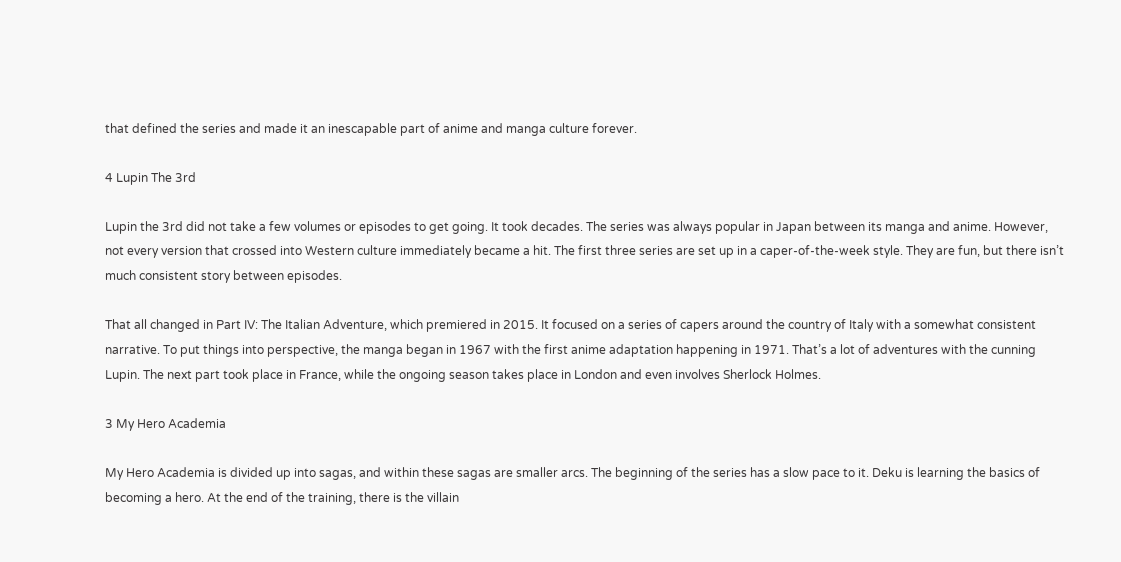that defined the series and made it an inescapable part of anime and manga culture forever.

4 Lupin The 3rd

Lupin the 3rd did not take a few volumes or episodes to get going. It took decades. The series was always popular in Japan between its manga and anime. However, not every version that crossed into Western culture immediately became a hit. The first three series are set up in a caper-of-the-week style. They are fun, but there isn’t much consistent story between episodes.

That all changed in Part IV: The Italian Adventure, which premiered in 2015. It focused on a series of capers around the country of Italy with a somewhat consistent narrative. To put things into perspective, the manga began in 1967 with the first anime adaptation happening in 1971. That’s a lot of adventures with the cunning Lupin. The next part took place in France, while the ongoing season takes place in London and even involves Sherlock Holmes.

3 My Hero Academia

My Hero Academia is divided up into sagas, and within these sagas are smaller arcs. The beginning of the series has a slow pace to it. Deku is learning the basics of becoming a hero. At the end of the training, there is the villain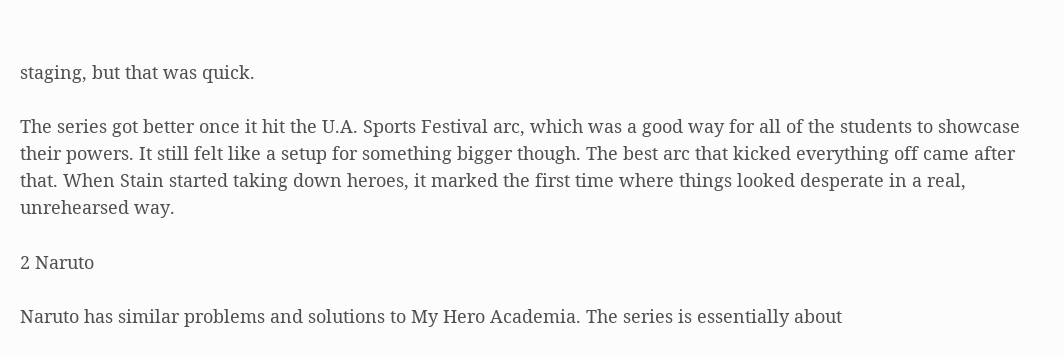staging, but that was quick.

The series got better once it hit the U.A. Sports Festival arc, which was a good way for all of the students to showcase their powers. It still felt like a setup for something bigger though. The best arc that kicked everything off came after that. When Stain started taking down heroes, it marked the first time where things looked desperate in a real, unrehearsed way.

2 Naruto

Naruto has similar problems and solutions to My Hero Academia. The series is essentially about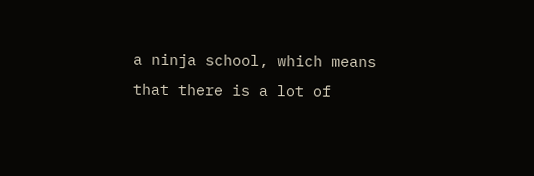a ninja school, which means that there is a lot of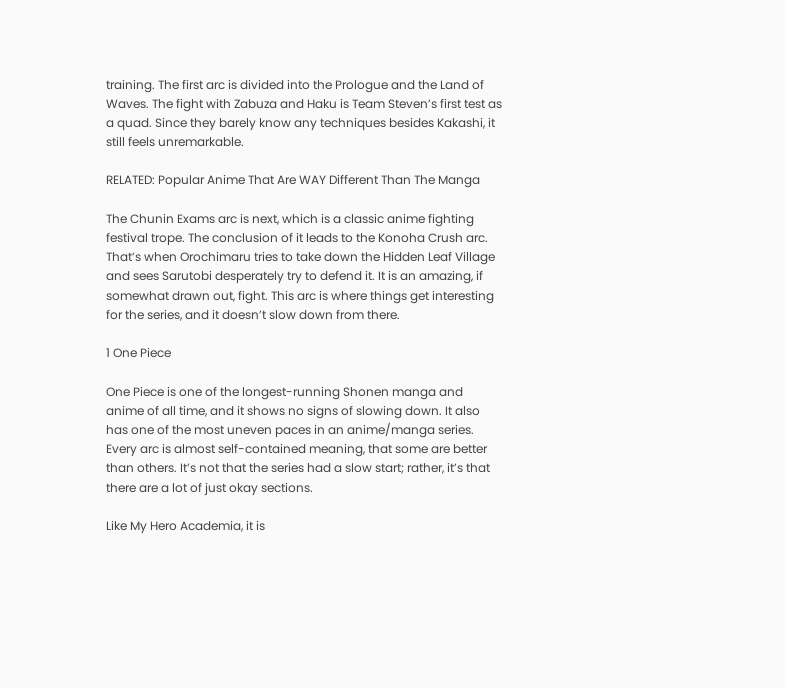training. The first arc is divided into the Prologue and the Land of Waves. The fight with Zabuza and Haku is Team Steven’s first test as a quad. Since they barely know any techniques besides Kakashi, it still feels unremarkable.

RELATED: Popular Anime That Are WAY Different Than The Manga

The Chunin Exams arc is next, which is a classic anime fighting festival trope. The conclusion of it leads to the Konoha Crush arc. That’s when Orochimaru tries to take down the Hidden Leaf Village and sees Sarutobi desperately try to defend it. It is an amazing, if somewhat drawn out, fight. This arc is where things get interesting for the series, and it doesn’t slow down from there.

1 One Piece

One Piece is one of the longest-running Shonen manga and anime of all time, and it shows no signs of slowing down. It also has one of the most uneven paces in an anime/manga series. Every arc is almost self-contained meaning, that some are better than others. It’s not that the series had a slow start; rather, it’s that there are a lot of just okay sections.

Like My Hero Academia, it is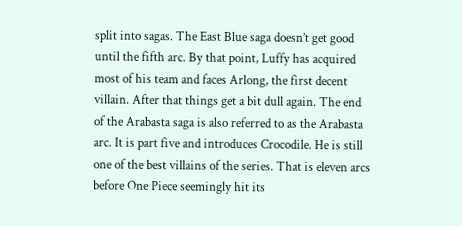split into sagas. The East Blue saga doesn’t get good until the fifth arc. By that point, Luffy has acquired most of his team and faces Arlong, the first decent villain. After that things get a bit dull again. The end of the Arabasta saga is also referred to as the Arabasta arc. It is part five and introduces Crocodile. He is still one of the best villains of the series. That is eleven arcs before One Piece seemingly hit its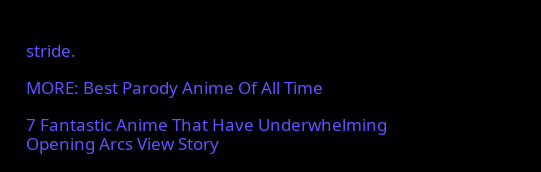stride.

MORE: Best Parody Anime Of All Time

7 Fantastic Anime That Have Underwhelming Opening Arcs View Story